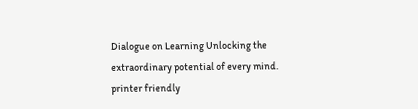Dialogue on Learning Unlocking the extraordinary potential of every mind.
printer friendly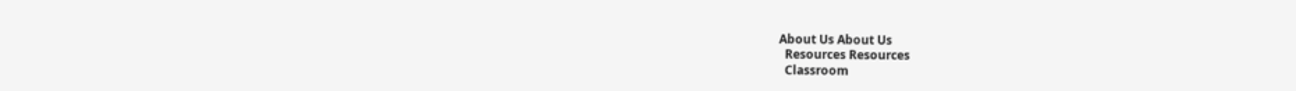About Us About Us
  Resources Resources
  Classroom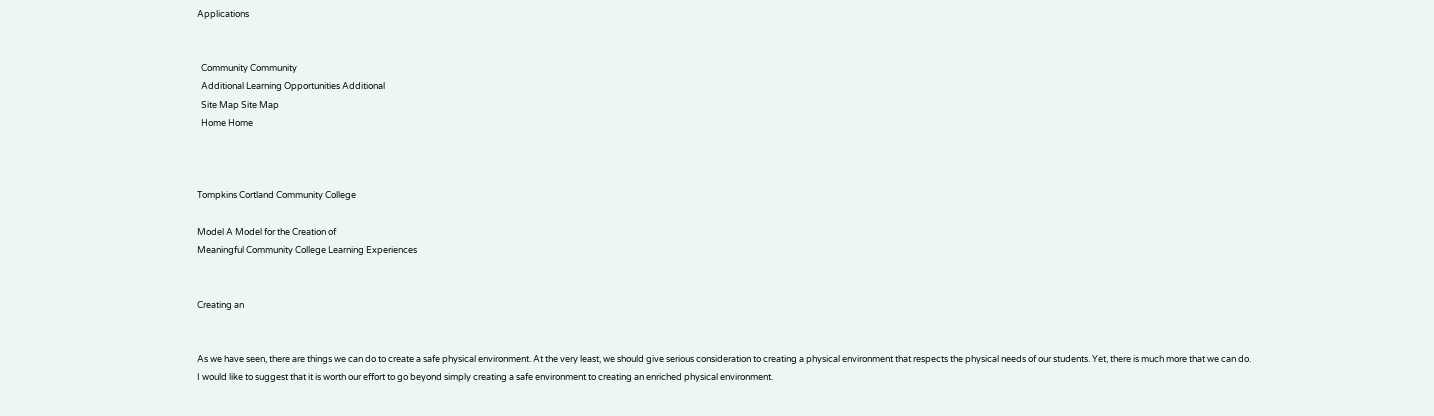Applications


  Community Community
  Additional Learning Opportunities Additional
  Site Map Site Map
  Home Home



Tompkins Cortland Community College

Model A Model for the Creation of
Meaningful Community College Learning Experiences


Creating an


As we have seen, there are things we can do to create a safe physical environment. At the very least, we should give serious consideration to creating a physical environment that respects the physical needs of our students. Yet, there is much more that we can do. I would like to suggest that it is worth our effort to go beyond simply creating a safe environment to creating an enriched physical environment.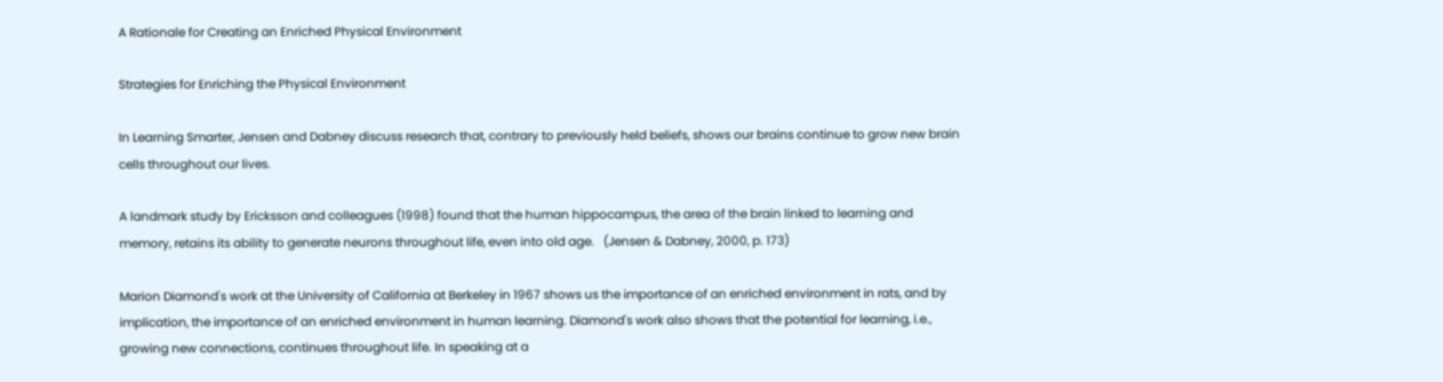A Rationale for Creating an Enriched Physical Environment

Strategies for Enriching the Physical Environment

In Learning Smarter, Jensen and Dabney discuss research that, contrary to previously held beliefs, shows our brains continue to grow new brain cells throughout our lives.

A landmark study by Ericksson and colleagues (1998) found that the human hippocampus, the area of the brain linked to learning and memory, retains its ability to generate neurons throughout life, even into old age.   (Jensen & Dabney, 2000, p. 173)

Marion Diamond's work at the University of California at Berkeley in 1967 shows us the importance of an enriched environment in rats, and by implication, the importance of an enriched environment in human learning. Diamond's work also shows that the potential for learning, i.e., growing new connections, continues throughout life. In speaking at a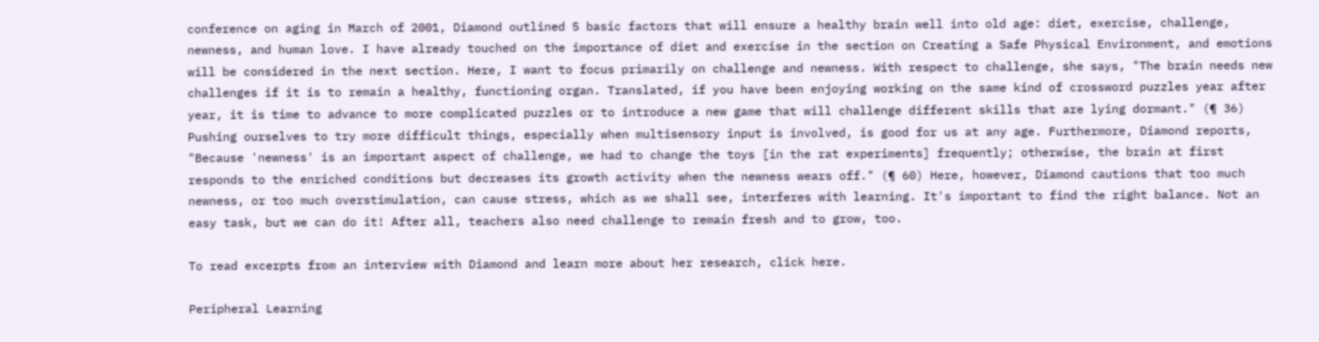conference on aging in March of 2001, Diamond outlined 5 basic factors that will ensure a healthy brain well into old age: diet, exercise, challenge, newness, and human love. I have already touched on the importance of diet and exercise in the section on Creating a Safe Physical Environment, and emotions will be considered in the next section. Here, I want to focus primarily on challenge and newness. With respect to challenge, she says, "The brain needs new challenges if it is to remain a healthy, functioning organ. Translated, if you have been enjoying working on the same kind of crossword puzzles year after year, it is time to advance to more complicated puzzles or to introduce a new game that will challenge different skills that are lying dormant." (¶ 36) Pushing ourselves to try more difficult things, especially when multisensory input is involved, is good for us at any age. Furthermore, Diamond reports, "Because 'newness' is an important aspect of challenge, we had to change the toys [in the rat experiments] frequently; otherwise, the brain at first responds to the enriched conditions but decreases its growth activity when the newness wears off." (¶ 60) Here, however, Diamond cautions that too much newness, or too much overstimulation, can cause stress, which as we shall see, interferes with learning. It's important to find the right balance. Not an easy task, but we can do it! After all, teachers also need challenge to remain fresh and to grow, too.

To read excerpts from an interview with Diamond and learn more about her research, click here.

Peripheral Learning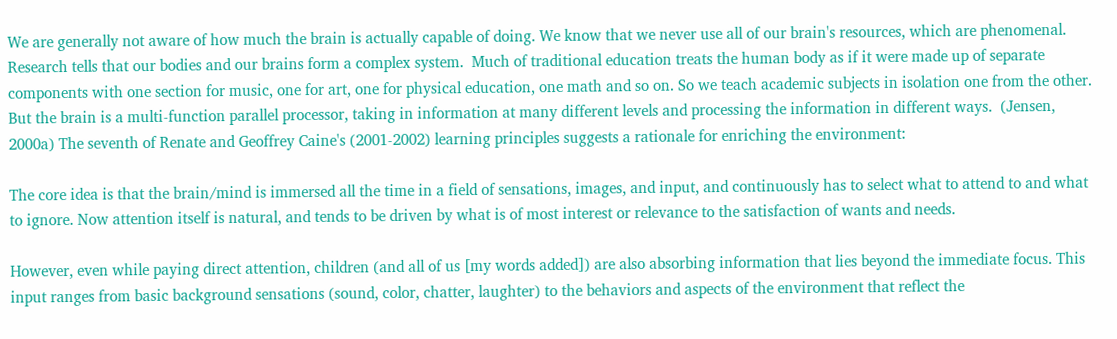We are generally not aware of how much the brain is actually capable of doing. We know that we never use all of our brain's resources, which are phenomenal. Research tells that our bodies and our brains form a complex system.  Much of traditional education treats the human body as if it were made up of separate components with one section for music, one for art, one for physical education, one math and so on. So we teach academic subjects in isolation one from the other.  But the brain is a multi-function parallel processor, taking in information at many different levels and processing the information in different ways.  (Jensen, 2000a) The seventh of Renate and Geoffrey Caine's (2001-2002) learning principles suggests a rationale for enriching the environment:

The core idea is that the brain/mind is immersed all the time in a field of sensations, images, and input, and continuously has to select what to attend to and what to ignore. Now attention itself is natural, and tends to be driven by what is of most interest or relevance to the satisfaction of wants and needs.

However, even while paying direct attention, children (and all of us [my words added]) are also absorbing information that lies beyond the immediate focus. This input ranges from basic background sensations (sound, color, chatter, laughter) to the behaviors and aspects of the environment that reflect the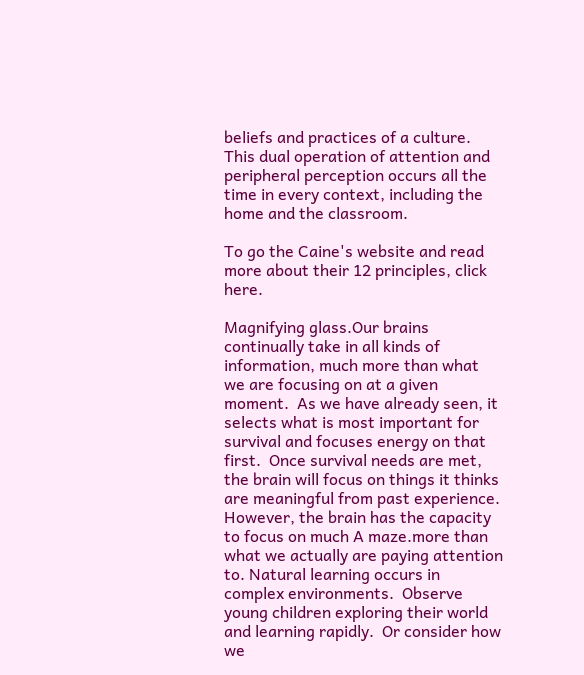beliefs and practices of a culture. This dual operation of attention and peripheral perception occurs all the time in every context, including the home and the classroom.

To go the Caine's website and read more about their 12 principles, click here.

Magnifying glass.Our brains continually take in all kinds of information, much more than what we are focusing on at a given moment.  As we have already seen, it selects what is most important for survival and focuses energy on that first.  Once survival needs are met, the brain will focus on things it thinks are meaningful from past experience. However, the brain has the capacity to focus on much A maze.more than what we actually are paying attention to. Natural learning occurs in complex environments.  Observe young children exploring their world and learning rapidly.  Or consider how we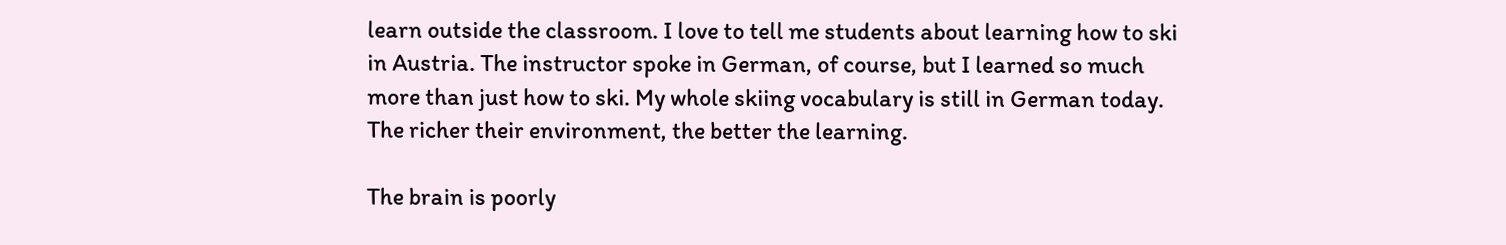learn outside the classroom. I love to tell me students about learning how to ski in Austria. The instructor spoke in German, of course, but I learned so much more than just how to ski. My whole skiing vocabulary is still in German today. The richer their environment, the better the learning.

The brain is poorly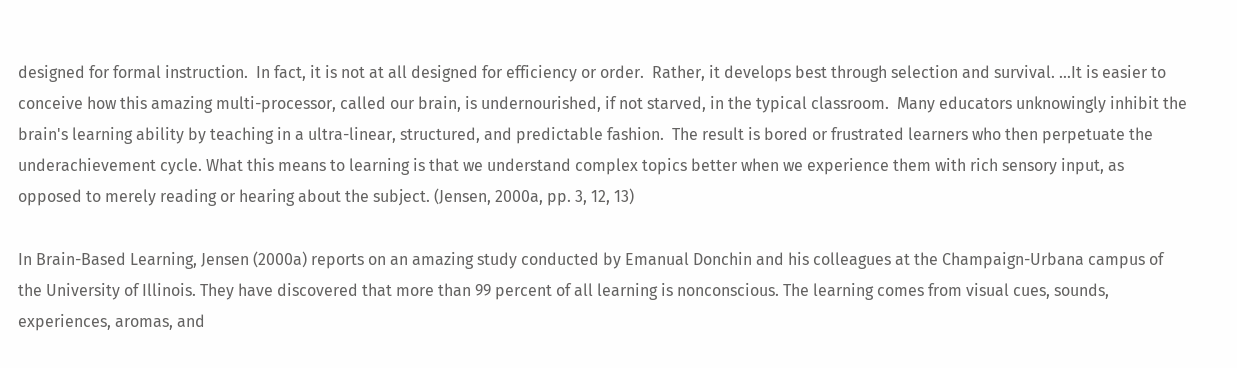designed for formal instruction.  In fact, it is not at all designed for efficiency or order.  Rather, it develops best through selection and survival. ...It is easier to conceive how this amazing multi-processor, called our brain, is undernourished, if not starved, in the typical classroom.  Many educators unknowingly inhibit the brain's learning ability by teaching in a ultra-linear, structured, and predictable fashion.  The result is bored or frustrated learners who then perpetuate the underachievement cycle. What this means to learning is that we understand complex topics better when we experience them with rich sensory input, as opposed to merely reading or hearing about the subject. (Jensen, 2000a, pp. 3, 12, 13)

In Brain-Based Learning, Jensen (2000a) reports on an amazing study conducted by Emanual Donchin and his colleagues at the Champaign-Urbana campus of the University of Illinois. They have discovered that more than 99 percent of all learning is nonconscious. The learning comes from visual cues, sounds, experiences, aromas, and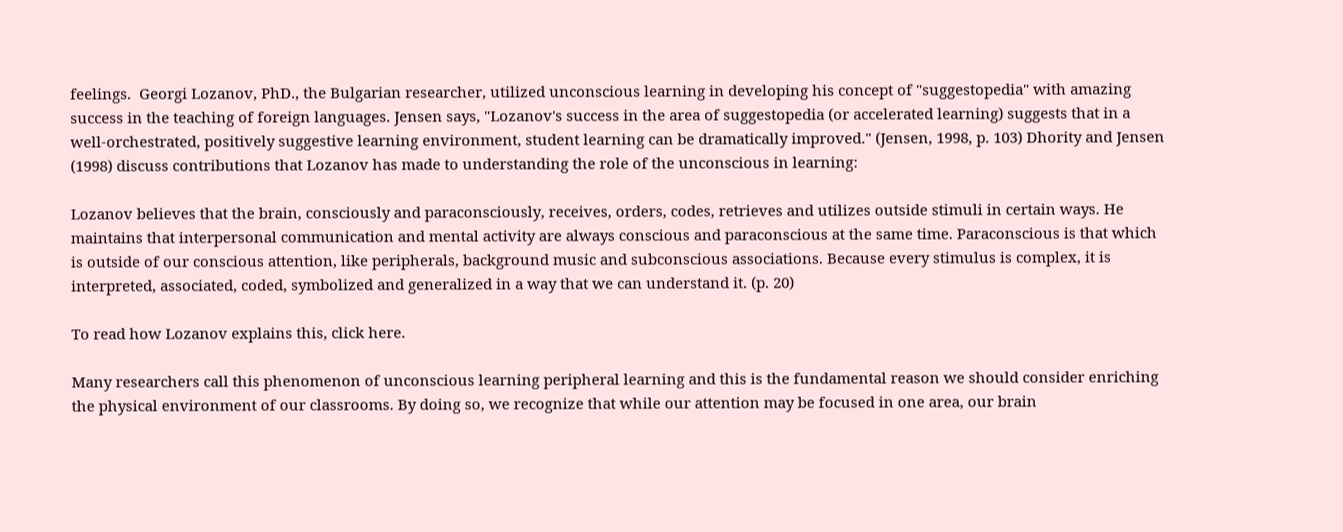feelings.  Georgi Lozanov, PhD., the Bulgarian researcher, utilized unconscious learning in developing his concept of "suggestopedia" with amazing success in the teaching of foreign languages. Jensen says, "Lozanov's success in the area of suggestopedia (or accelerated learning) suggests that in a well-orchestrated, positively suggestive learning environment, student learning can be dramatically improved." (Jensen, 1998, p. 103) Dhority and Jensen (1998) discuss contributions that Lozanov has made to understanding the role of the unconscious in learning:

Lozanov believes that the brain, consciously and paraconsciously, receives, orders, codes, retrieves and utilizes outside stimuli in certain ways. He maintains that interpersonal communication and mental activity are always conscious and paraconscious at the same time. Paraconscious is that which is outside of our conscious attention, like peripherals, background music and subconscious associations. Because every stimulus is complex, it is interpreted, associated, coded, symbolized and generalized in a way that we can understand it. (p. 20)

To read how Lozanov explains this, click here.

Many researchers call this phenomenon of unconscious learning peripheral learning and this is the fundamental reason we should consider enriching the physical environment of our classrooms. By doing so, we recognize that while our attention may be focused in one area, our brain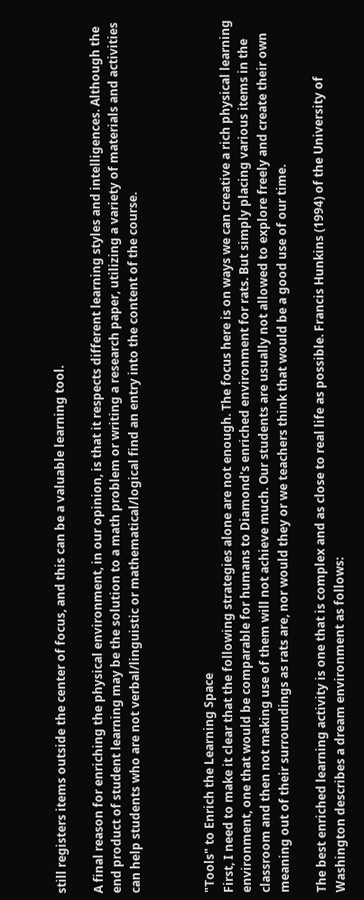still registers items outside the center of focus, and this can be a valuable learning tool.

A final reason for enriching the physical environment, in our opinion, is that it respects different learning styles and intelligences. Although the end product of student learning may be the solution to a math problem or writing a research paper, utilizing a variety of materials and activities can help students who are not verbal/linguistic or mathematical/logical find an entry into the content of the course.



"Tools" to Enrich the Learning Space
First, I need to make it clear that the following strategies alone are not enough. The focus here is on ways we can creative a rich physical learning environment, one that would be comparable for humans to Diamond's enriched environment for rats. But simply placing various items in the classroom and then not making use of them will not achieve much. Our students are usually not allowed to explore freely and create their own meaning out of their surroundings as rats are, nor would they or we teachers think that would be a good use of our time.

The best enriched learning activity is one that is complex and as close to real life as possible. Francis Hunkins (1994) of the University of Washington describes a dream environment as follows: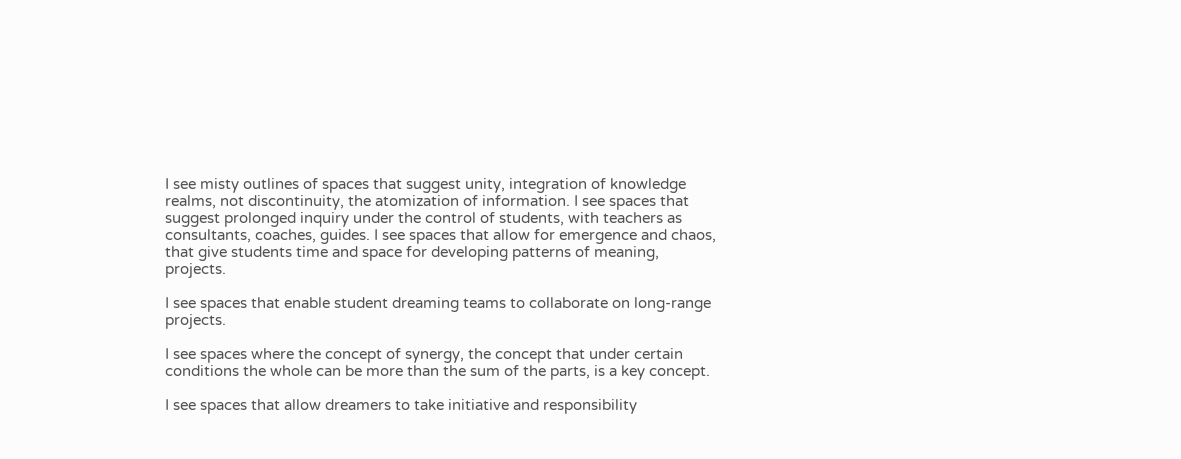I see misty outlines of spaces that suggest unity, integration of knowledge realms, not discontinuity, the atomization of information. I see spaces that suggest prolonged inquiry under the control of students, with teachers as consultants, coaches, guides. I see spaces that allow for emergence and chaos, that give students time and space for developing patterns of meaning, projects.

I see spaces that enable student dreaming teams to collaborate on long-range projects.

I see spaces where the concept of synergy, the concept that under certain conditions the whole can be more than the sum of the parts, is a key concept.

I see spaces that allow dreamers to take initiative and responsibility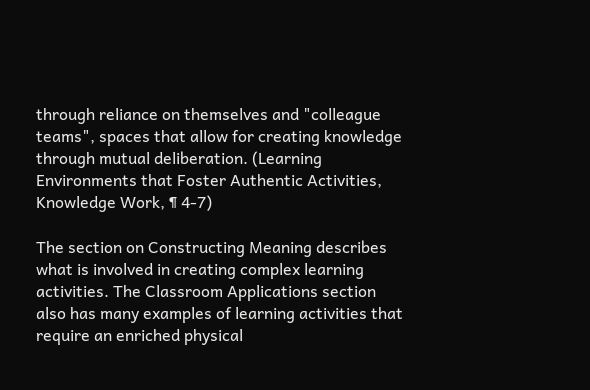through reliance on themselves and "colleague teams", spaces that allow for creating knowledge through mutual deliberation. (Learning Environments that Foster Authentic Activities, Knowledge Work, ¶ 4-7)

The section on Constructing Meaning describes what is involved in creating complex learning activities. The Classroom Applications section also has many examples of learning activities that require an enriched physical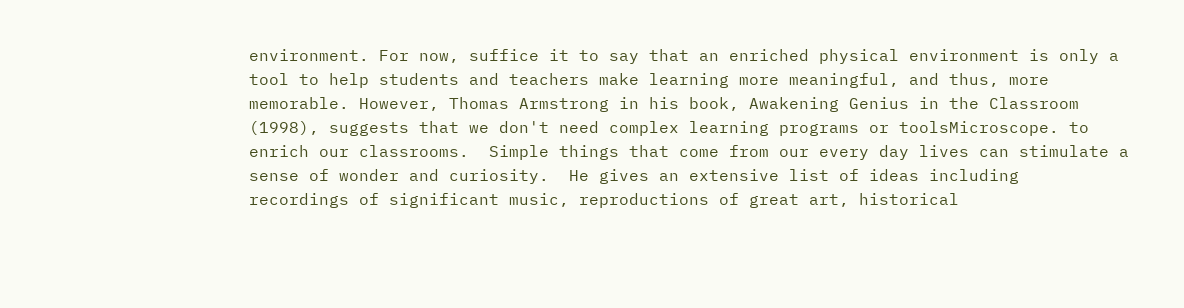environment. For now, suffice it to say that an enriched physical environment is only a tool to help students and teachers make learning more meaningful, and thus, more memorable. However, Thomas Armstrong in his book, Awakening Genius in the Classroom (1998), suggests that we don't need complex learning programs or toolsMicroscope. to enrich our classrooms.  Simple things that come from our every day lives can stimulate a sense of wonder and curiosity.  He gives an extensive list of ideas including  recordings of significant music, reproductions of great art, historical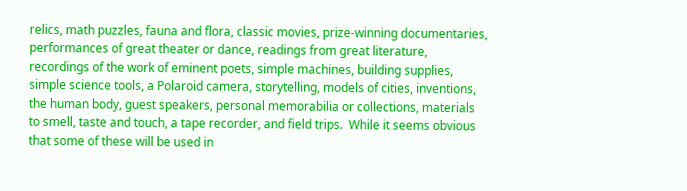relics, math puzzles, fauna and flora, classic movies, prize-winning documentaries, performances of great theater or dance, readings from great literature, recordings of the work of eminent poets, simple machines, building supplies, simple science tools, a Polaroid camera, storytelling, models of cities, inventions, the human body, guest speakers, personal memorabilia or collections, materials to smell, taste and touch, a tape recorder, and field trips.  While it seems obvious that some of these will be used in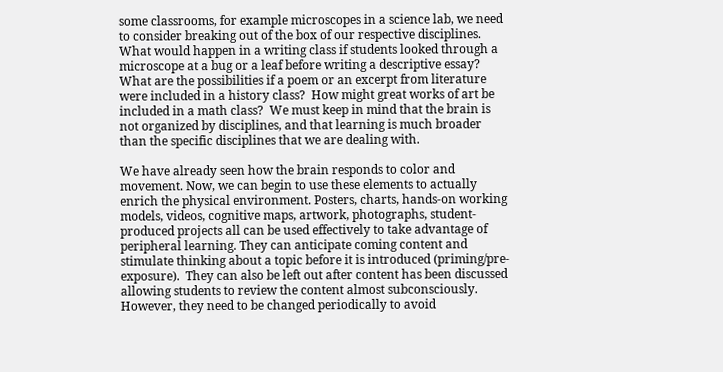some classrooms, for example microscopes in a science lab, we need to consider breaking out of the box of our respective disciplines.  What would happen in a writing class if students looked through a microscope at a bug or a leaf before writing a descriptive essay?  What are the possibilities if a poem or an excerpt from literature were included in a history class?  How might great works of art be included in a math class?  We must keep in mind that the brain is not organized by disciplines, and that learning is much broader than the specific disciplines that we are dealing with.

We have already seen how the brain responds to color and movement. Now, we can begin to use these elements to actually enrich the physical environment. Posters, charts, hands-on working models, videos, cognitive maps, artwork, photographs, student-produced projects all can be used effectively to take advantage of peripheral learning. They can anticipate coming content and stimulate thinking about a topic before it is introduced (priming/pre-exposure).  They can also be left out after content has been discussed allowing students to review the content almost subconsciously. However, they need to be changed periodically to avoid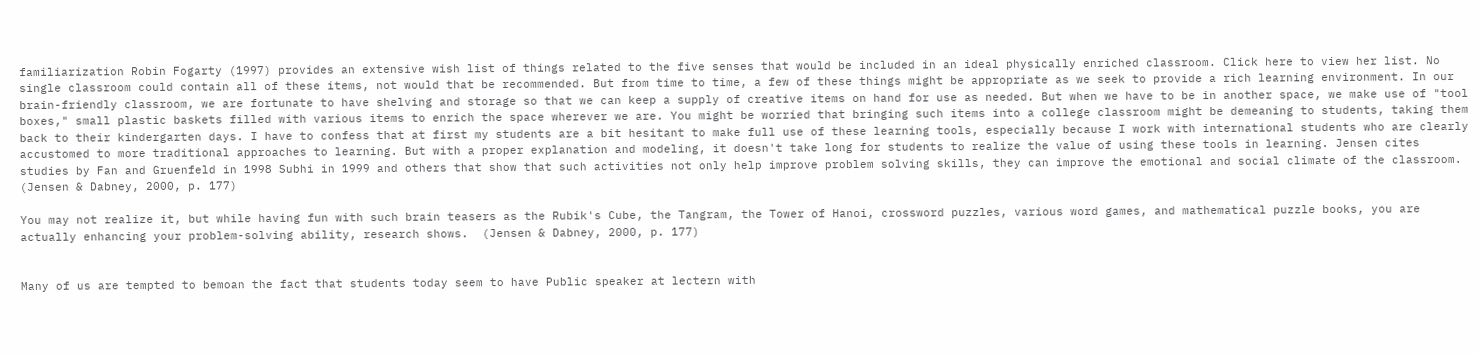familiarization Robin Fogarty (1997) provides an extensive wish list of things related to the five senses that would be included in an ideal physically enriched classroom. Click here to view her list. No single classroom could contain all of these items, not would that be recommended. But from time to time, a few of these things might be appropriate as we seek to provide a rich learning environment. In our brain-friendly classroom, we are fortunate to have shelving and storage so that we can keep a supply of creative items on hand for use as needed. But when we have to be in another space, we make use of "tool boxes," small plastic baskets filled with various items to enrich the space wherever we are. You might be worried that bringing such items into a college classroom might be demeaning to students, taking them back to their kindergarten days. I have to confess that at first my students are a bit hesitant to make full use of these learning tools, especially because I work with international students who are clearly accustomed to more traditional approaches to learning. But with a proper explanation and modeling, it doesn't take long for students to realize the value of using these tools in learning. Jensen cites studies by Fan and Gruenfeld in 1998 Subhi in 1999 and others that show that such activities not only help improve problem solving skills, they can improve the emotional and social climate of the classroom.  (Jensen & Dabney, 2000, p. 177)

You may not realize it, but while having fun with such brain teasers as the Rubik's Cube, the Tangram, the Tower of Hanoi, crossword puzzles, various word games, and mathematical puzzle books, you are actually enhancing your problem-solving ability, research shows.  (Jensen & Dabney, 2000, p. 177)


Many of us are tempted to bemoan the fact that students today seem to have Public speaker at lectern with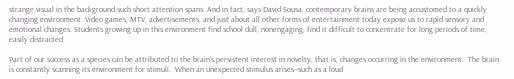strange visual in the background.such short attention spans. And in fact, says David Sousa, contemporary brains are being accustomed to a quickly changing environment. Video games, MTV, advertisements, and just about all other forms of entertainment today expose us to rapid sensory and emotional changes. Students growing up in this environment find school dull, nonengaging, find it difficult to concentrate for long periods of time, easily distracted

Part of our success as a species can be attributed to the brain's persistent interest in novelty, that is, changes occurring in the environment.  The brain is constantly scanning its environment for stimuli.  When an unexpected stimulus arises--such as a loud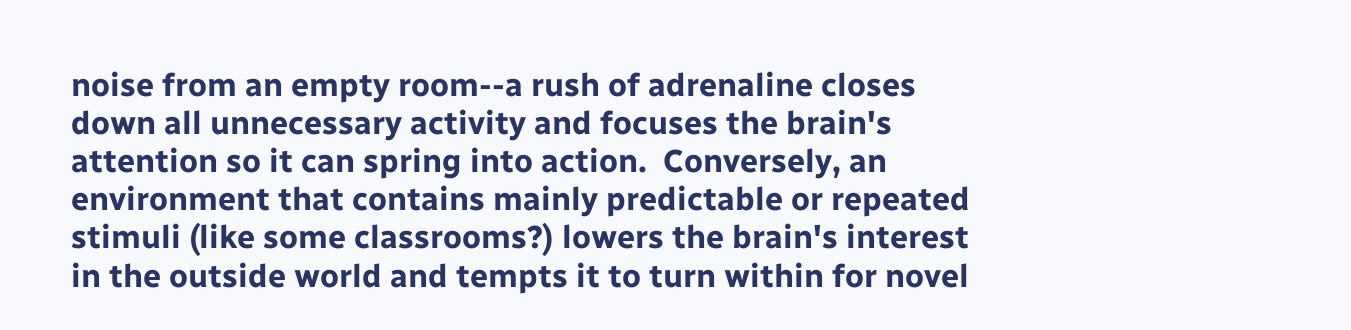noise from an empty room--a rush of adrenaline closes down all unnecessary activity and focuses the brain's attention so it can spring into action.  Conversely, an environment that contains mainly predictable or repeated stimuli (like some classrooms?) lowers the brain's interest in the outside world and tempts it to turn within for novel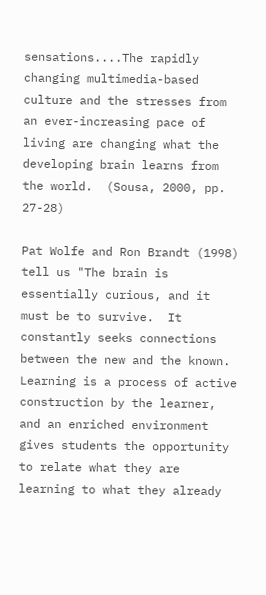sensations....The rapidly changing multimedia-based culture and the stresses from an ever-increasing pace of living are changing what the developing brain learns from the world.  (Sousa, 2000, pp. 27-28)

Pat Wolfe and Ron Brandt (1998) tell us "The brain is essentially curious, and it must be to survive.  It constantly seeks connections between the new and the known.  Learning is a process of active construction by the learner, and an enriched environment gives students the opportunity to relate what they are learning to what they already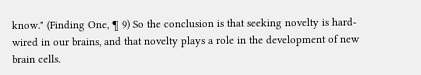know." (Finding One, ¶ 9) So the conclusion is that seeking novelty is hard-wired in our brains, and that novelty plays a role in the development of new brain cells.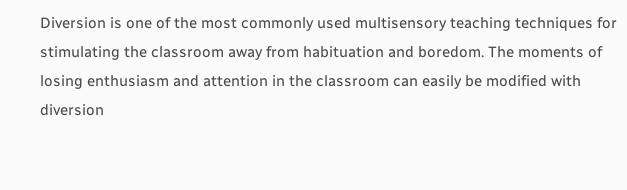Diversion is one of the most commonly used multisensory teaching techniques for stimulating the classroom away from habituation and boredom. The moments of losing enthusiasm and attention in the classroom can easily be modified with diversion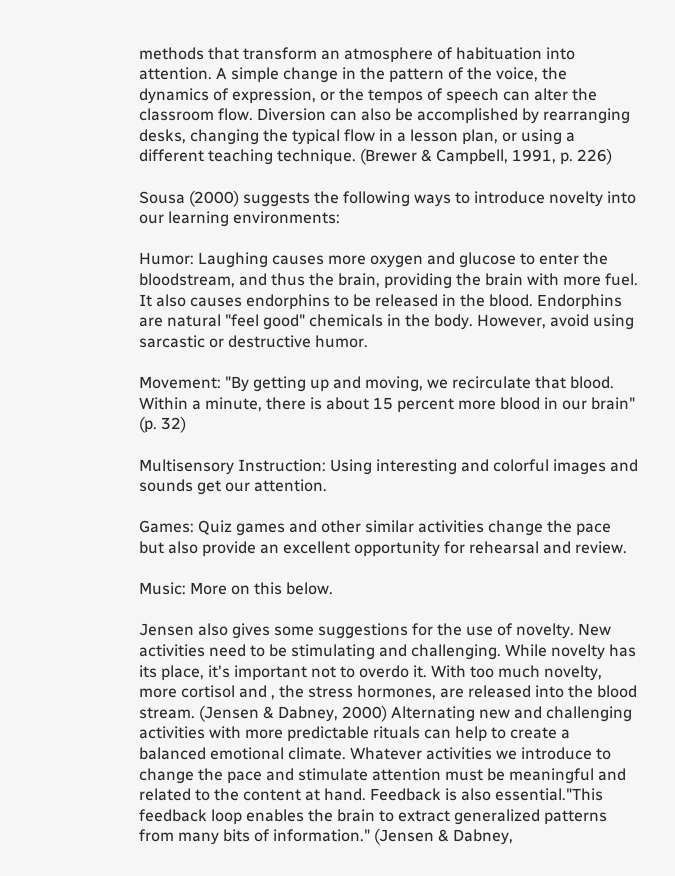methods that transform an atmosphere of habituation into attention. A simple change in the pattern of the voice, the dynamics of expression, or the tempos of speech can alter the classroom flow. Diversion can also be accomplished by rearranging desks, changing the typical flow in a lesson plan, or using a different teaching technique. (Brewer & Campbell, 1991, p. 226)

Sousa (2000) suggests the following ways to introduce novelty into our learning environments:

Humor: Laughing causes more oxygen and glucose to enter the bloodstream, and thus the brain, providing the brain with more fuel. It also causes endorphins to be released in the blood. Endorphins are natural "feel good" chemicals in the body. However, avoid using sarcastic or destructive humor.

Movement: "By getting up and moving, we recirculate that blood. Within a minute, there is about 15 percent more blood in our brain" (p. 32)

Multisensory Instruction: Using interesting and colorful images and sounds get our attention.

Games: Quiz games and other similar activities change the pace but also provide an excellent opportunity for rehearsal and review.

Music: More on this below.

Jensen also gives some suggestions for the use of novelty. New activities need to be stimulating and challenging. While novelty has its place, it's important not to overdo it. With too much novelty, more cortisol and , the stress hormones, are released into the blood stream. (Jensen & Dabney, 2000) Alternating new and challenging activities with more predictable rituals can help to create a balanced emotional climate. Whatever activities we introduce to change the pace and stimulate attention must be meaningful and related to the content at hand. Feedback is also essential."This feedback loop enables the brain to extract generalized patterns from many bits of information." (Jensen & Dabney,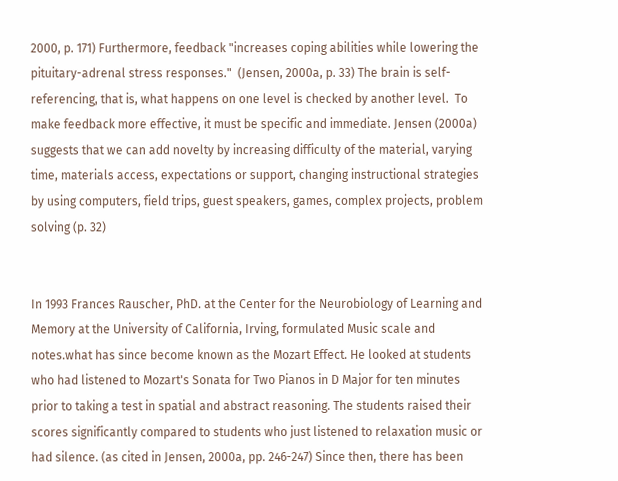2000, p. 171) Furthermore, feedback "increases coping abilities while lowering the pituitary-adrenal stress responses."  (Jensen, 2000a, p. 33) The brain is self-referencing, that is, what happens on one level is checked by another level.  To make feedback more effective, it must be specific and immediate. Jensen (2000a) suggests that we can add novelty by increasing difficulty of the material, varying time, materials access, expectations or support, changing instructional strategies by using computers, field trips, guest speakers, games, complex projects, problem solving (p. 32)


In 1993 Frances Rauscher, PhD. at the Center for the Neurobiology of Learning and Memory at the University of California, Irving, formulated Music scale and notes.what has since become known as the Mozart Effect. He looked at students who had listened to Mozart's Sonata for Two Pianos in D Major for ten minutes prior to taking a test in spatial and abstract reasoning. The students raised their scores significantly compared to students who just listened to relaxation music or had silence. (as cited in Jensen, 2000a, pp. 246-247) Since then, there has been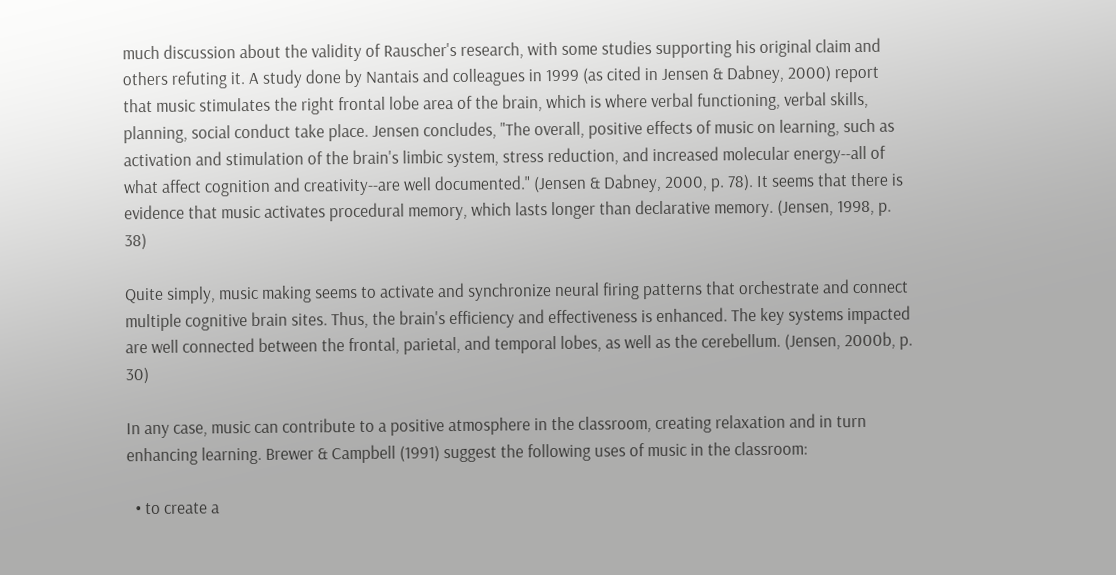much discussion about the validity of Rauscher's research, with some studies supporting his original claim and others refuting it. A study done by Nantais and colleagues in 1999 (as cited in Jensen & Dabney, 2000) report that music stimulates the right frontal lobe area of the brain, which is where verbal functioning, verbal skills, planning, social conduct take place. Jensen concludes, "The overall, positive effects of music on learning, such as activation and stimulation of the brain's limbic system, stress reduction, and increased molecular energy--all of what affect cognition and creativity--are well documented." (Jensen & Dabney, 2000, p. 78). It seems that there is evidence that music activates procedural memory, which lasts longer than declarative memory. (Jensen, 1998, p. 38)

Quite simply, music making seems to activate and synchronize neural firing patterns that orchestrate and connect multiple cognitive brain sites. Thus, the brain's efficiency and effectiveness is enhanced. The key systems impacted are well connected between the frontal, parietal, and temporal lobes, as well as the cerebellum. (Jensen, 2000b, p. 30)

In any case, music can contribute to a positive atmosphere in the classroom, creating relaxation and in turn enhancing learning. Brewer & Campbell (1991) suggest the following uses of music in the classroom:

  • to create a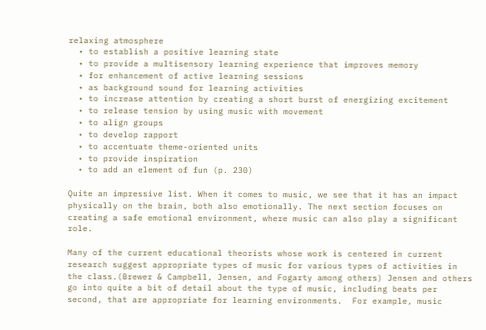relaxing atmosphere
  • to establish a positive learning state
  • to provide a multisensory learning experience that improves memory
  • for enhancement of active learning sessions
  • as background sound for learning activities
  • to increase attention by creating a short burst of energizing excitement
  • to release tension by using music with movement
  • to align groups
  • to develop rapport
  • to accentuate theme-oriented units
  • to provide inspiration
  • to add an element of fun (p. 230)

Quite an impressive list. When it comes to music, we see that it has an impact physically on the brain, both also emotionally. The next section focuses on creating a safe emotional environment, where music can also play a significant role.

Many of the current educational theorists whose work is centered in current research suggest appropriate types of music for various types of activities in the class.(Brewer & Campbell, Jensen, and Fogarty among others) Jensen and others go into quite a bit of detail about the type of music, including beats per second, that are appropriate for learning environments.  For example, music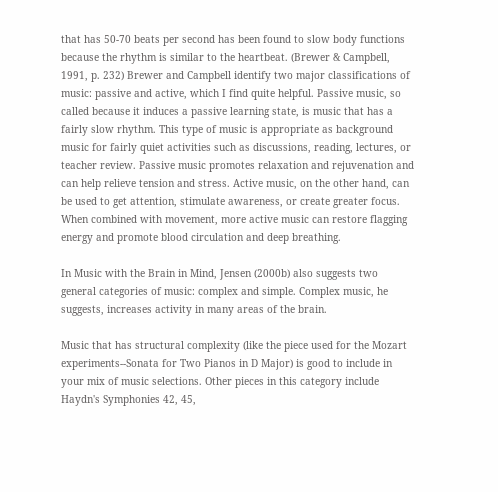that has 50-70 beats per second has been found to slow body functions because the rhythm is similar to the heartbeat. (Brewer & Campbell, 1991, p. 232) Brewer and Campbell identify two major classifications of music: passive and active, which I find quite helpful. Passive music, so called because it induces a passive learning state, is music that has a fairly slow rhythm. This type of music is appropriate as background music for fairly quiet activities such as discussions, reading, lectures, or teacher review. Passive music promotes relaxation and rejuvenation and can help relieve tension and stress. Active music, on the other hand, can be used to get attention, stimulate awareness, or create greater focus. When combined with movement, more active music can restore flagging energy and promote blood circulation and deep breathing.

In Music with the Brain in Mind, Jensen (2000b) also suggests two general categories of music: complex and simple. Complex music, he suggests, increases activity in many areas of the brain.

Music that has structural complexity (like the piece used for the Mozart experiments--Sonata for Two Pianos in D Major) is good to include in your mix of music selections. Other pieces in this category include Haydn's Symphonies 42, 45,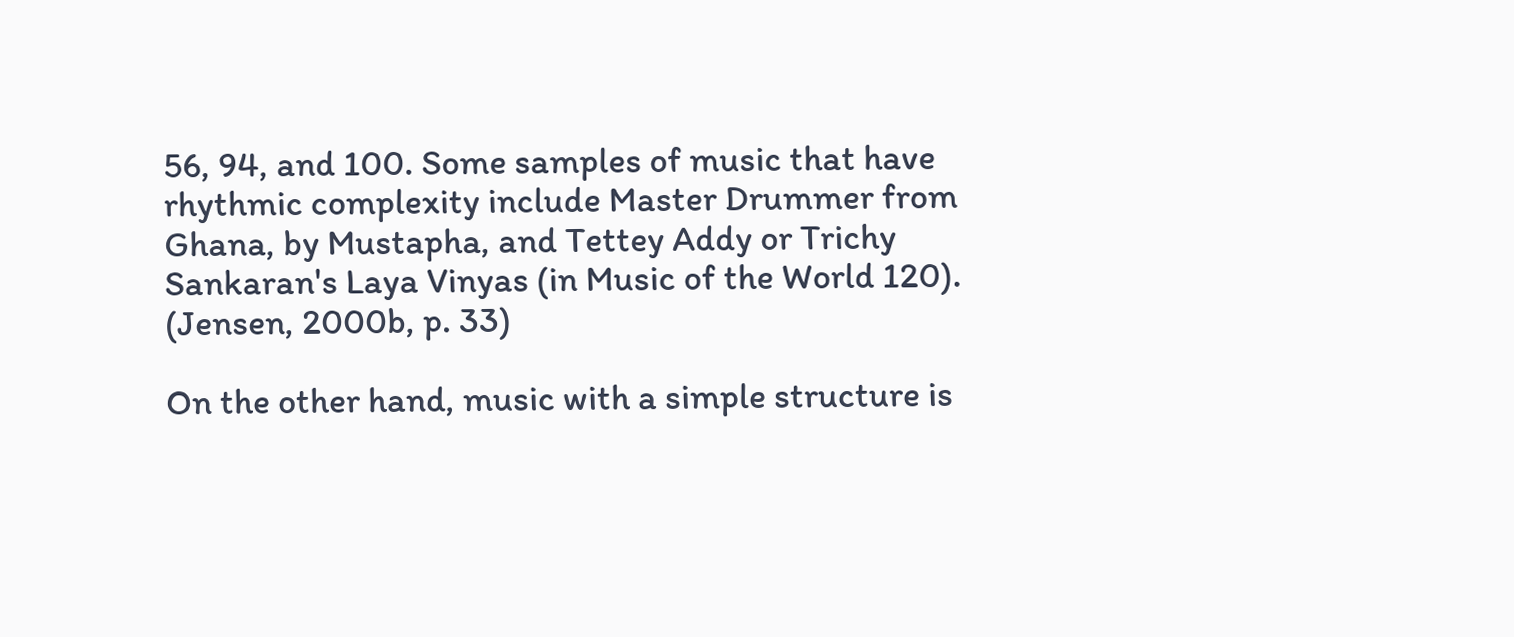56, 94, and 100. Some samples of music that have rhythmic complexity include Master Drummer from Ghana, by Mustapha, and Tettey Addy or Trichy Sankaran's Laya Vinyas (in Music of the World 120). (Jensen, 2000b, p. 33)

On the other hand, music with a simple structure is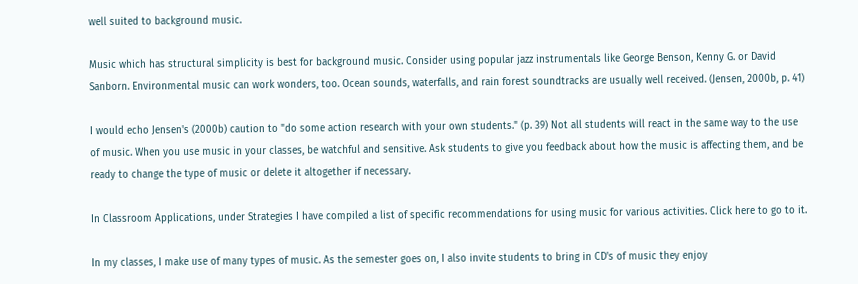well suited to background music.

Music which has structural simplicity is best for background music. Consider using popular jazz instrumentals like George Benson, Kenny G. or David Sanborn. Environmental music can work wonders, too. Ocean sounds, waterfalls, and rain forest soundtracks are usually well received. (Jensen, 2000b, p. 41)

I would echo Jensen's (2000b) caution to "do some action research with your own students." (p. 39) Not all students will react in the same way to the use of music. When you use music in your classes, be watchful and sensitive. Ask students to give you feedback about how the music is affecting them, and be ready to change the type of music or delete it altogether if necessary.

In Classroom Applications, under Strategies I have compiled a list of specific recommendations for using music for various activities. Click here to go to it.

In my classes, I make use of many types of music. As the semester goes on, I also invite students to bring in CD's of music they enjoy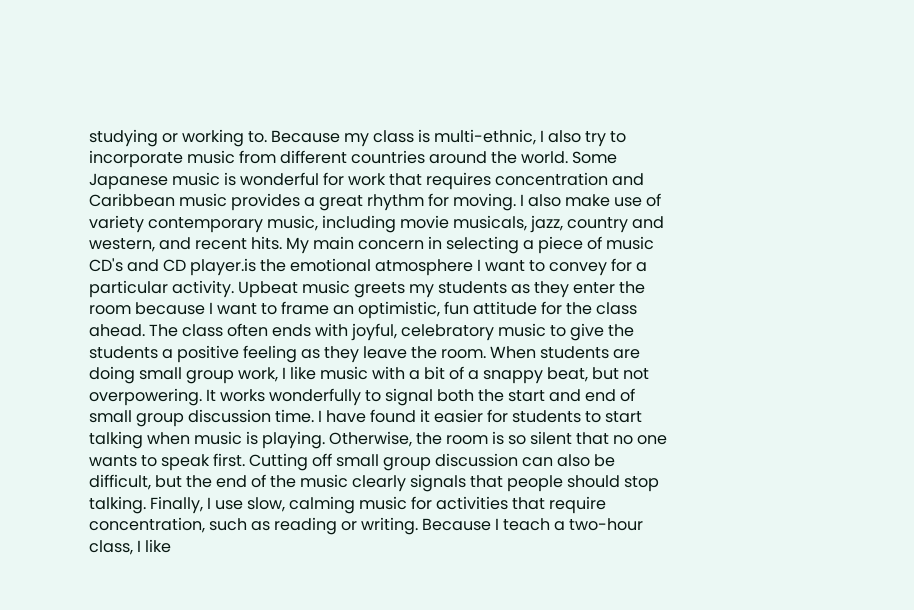studying or working to. Because my class is multi-ethnic, I also try to incorporate music from different countries around the world. Some Japanese music is wonderful for work that requires concentration and Caribbean music provides a great rhythm for moving. I also make use of variety contemporary music, including movie musicals, jazz, country and western, and recent hits. My main concern in selecting a piece of music CD's and CD player.is the emotional atmosphere I want to convey for a particular activity. Upbeat music greets my students as they enter the room because I want to frame an optimistic, fun attitude for the class ahead. The class often ends with joyful, celebratory music to give the students a positive feeling as they leave the room. When students are doing small group work, I like music with a bit of a snappy beat, but not overpowering. It works wonderfully to signal both the start and end of small group discussion time. I have found it easier for students to start talking when music is playing. Otherwise, the room is so silent that no one wants to speak first. Cutting off small group discussion can also be difficult, but the end of the music clearly signals that people should stop talking. Finally, I use slow, calming music for activities that require concentration, such as reading or writing. Because I teach a two-hour class, I like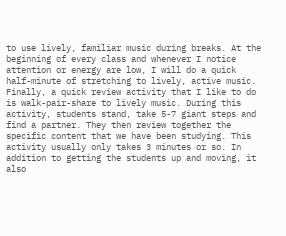to use lively, familiar music during breaks. At the beginning of every class and whenever I notice attention or energy are low, I will do a quick half-minute of stretching to lively, active music. Finally, a quick review activity that I like to do is walk-pair-share to lively music. During this activity, students stand, take 5-7 giant steps and find a partner. They then review together the specific content that we have been studying. This activity usually only takes 3 minutes or so. In addition to getting the students up and moving, it also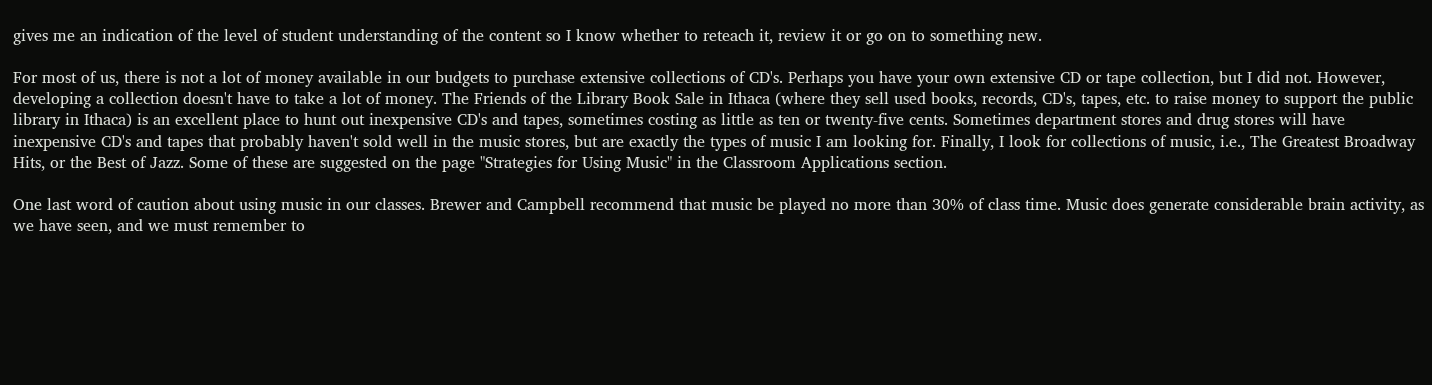gives me an indication of the level of student understanding of the content so I know whether to reteach it, review it or go on to something new.

For most of us, there is not a lot of money available in our budgets to purchase extensive collections of CD's. Perhaps you have your own extensive CD or tape collection, but I did not. However, developing a collection doesn't have to take a lot of money. The Friends of the Library Book Sale in Ithaca (where they sell used books, records, CD's, tapes, etc. to raise money to support the public library in Ithaca) is an excellent place to hunt out inexpensive CD's and tapes, sometimes costing as little as ten or twenty-five cents. Sometimes department stores and drug stores will have inexpensive CD's and tapes that probably haven't sold well in the music stores, but are exactly the types of music I am looking for. Finally, I look for collections of music, i.e., The Greatest Broadway Hits, or the Best of Jazz. Some of these are suggested on the page "Strategies for Using Music" in the Classroom Applications section.

One last word of caution about using music in our classes. Brewer and Campbell recommend that music be played no more than 30% of class time. Music does generate considerable brain activity, as we have seen, and we must remember to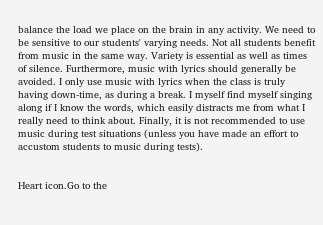balance the load we place on the brain in any activity. We need to be sensitive to our students' varying needs. Not all students benefit from music in the same way. Variety is essential as well as times of silence. Furthermore, music with lyrics should generally be avoided. I only use music with lyrics when the class is truly having down-time, as during a break. I myself find myself singing along if I know the words, which easily distracts me from what I really need to think about. Finally, it is not recommended to use music during test situations (unless you have made an effort to accustom students to music during tests).


Heart icon.Go to the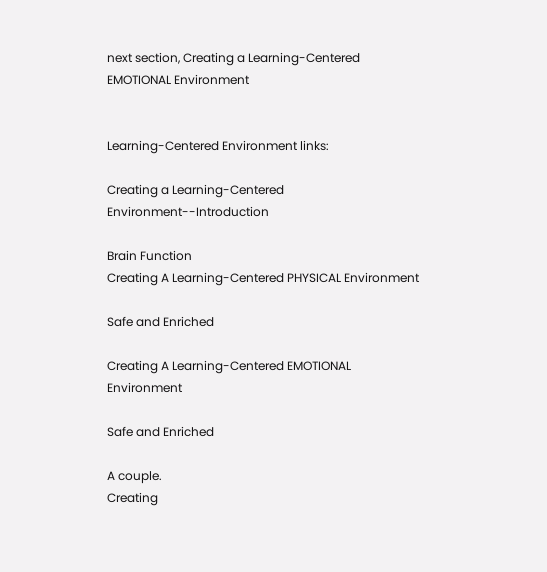next section, Creating a Learning-Centered EMOTIONAL Environment


Learning-Centered Environment links:

Creating a Learning-Centered Environment--Introduction

Brain Function
Creating A Learning-Centered PHYSICAL Environment

Safe and Enriched

Creating A Learning-Centered EMOTIONAL Environment

Safe and Enriched

A couple.
Creating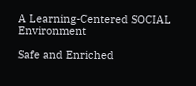A Learning-Centered SOCIAL Environment

Safe and Enriched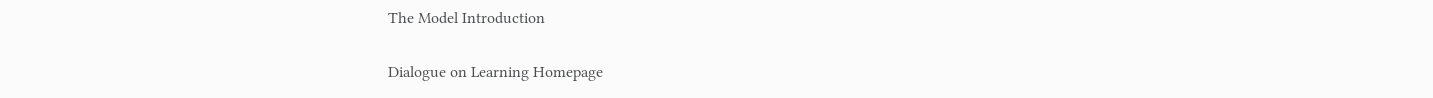The Model Introduction

Dialogue on Learning Homepage